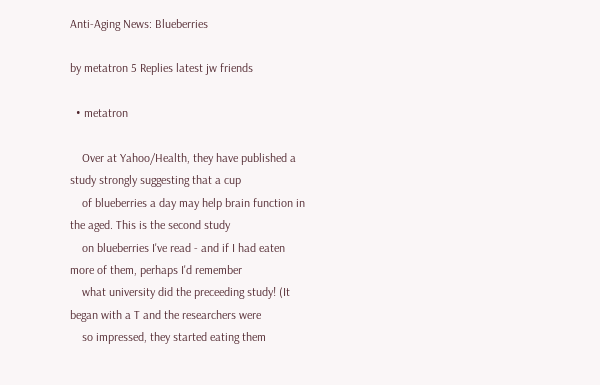Anti-Aging News: Blueberries

by metatron 5 Replies latest jw friends

  • metatron

    Over at Yahoo/Health, they have published a study strongly suggesting that a cup
    of blueberries a day may help brain function in the aged. This is the second study
    on blueberries I've read - and if I had eaten more of them, perhaps I'd remember
    what university did the preceeding study! (It began with a T and the researchers were
    so impressed, they started eating them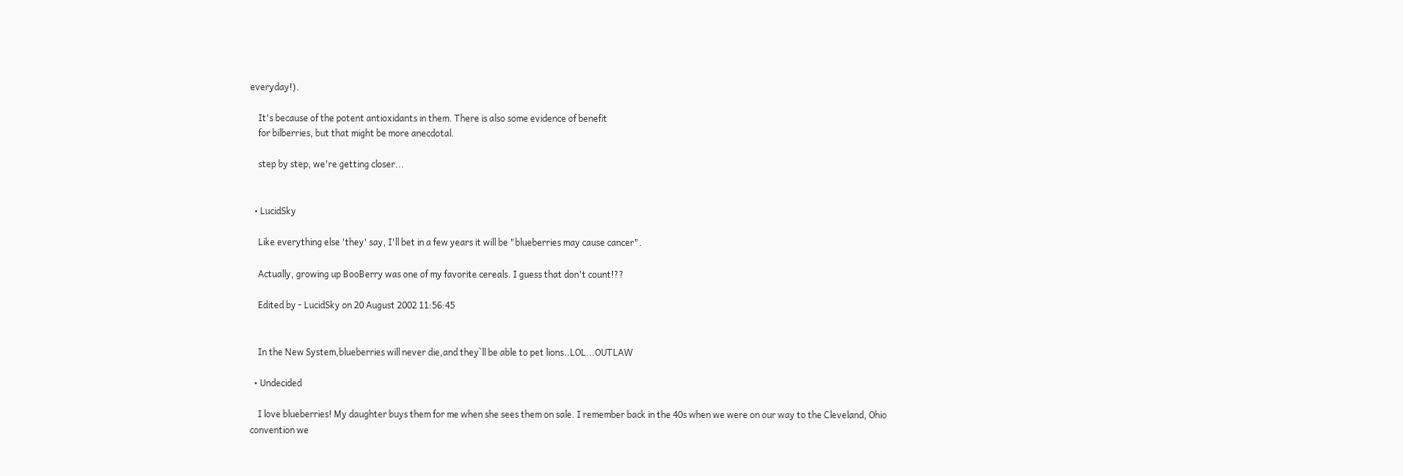everyday!).

    It's because of the potent antioxidants in them. There is also some evidence of benefit
    for bilberries, but that might be more anecdotal.

    step by step, we're getting closer...


  • LucidSky

    Like everything else 'they' say, I'll bet in a few years it will be "blueberries may cause cancer".

    Actually, growing up BooBerry was one of my favorite cereals. I guess that don't count!??

    Edited by - LucidSky on 20 August 2002 11:56:45


    In the New System,blueberries will never die,and they`ll be able to pet lions..LOL...OUTLAW

  • Undecided

    I love blueberries! My daughter buys them for me when she sees them on sale. I remember back in the 40s when we were on our way to the Cleveland, Ohio convention we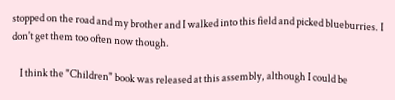stopped on the road and my brother and I walked into this field and picked blueburries. I don't get them too often now though.

    I think the "Children" book was released at this assembly, although I could be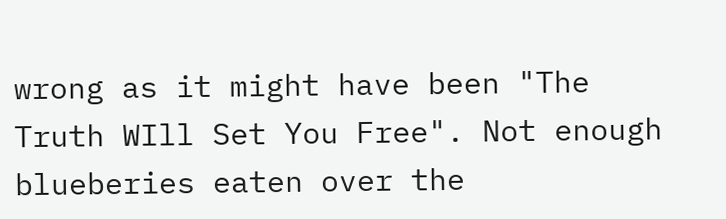wrong as it might have been "The Truth WIll Set You Free". Not enough blueberies eaten over the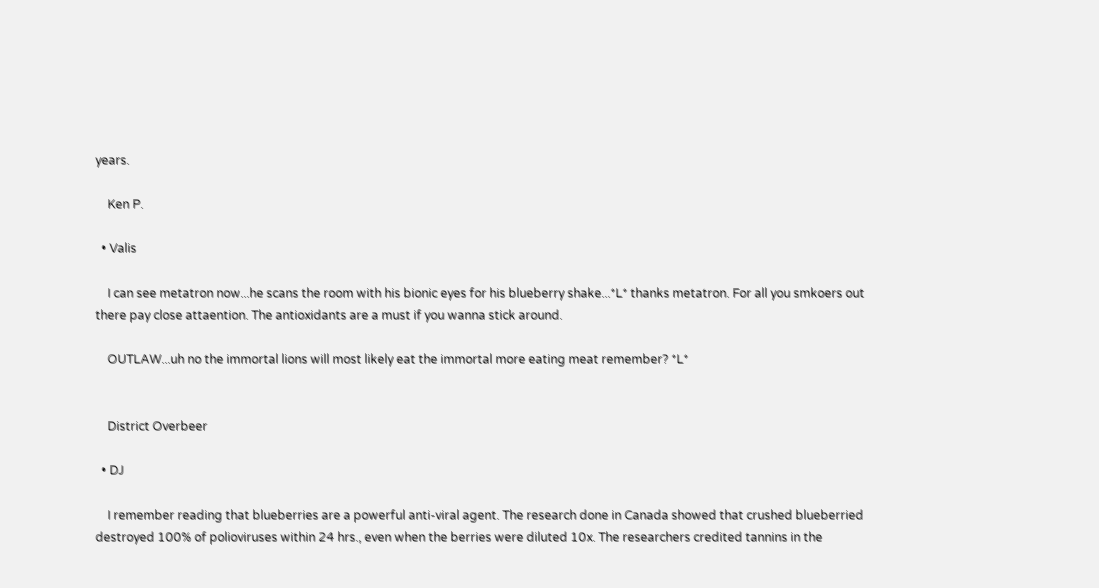years.

    Ken P.

  • Valis

    I can see metatron now...he scans the room with his bionic eyes for his blueberry shake...*L* thanks metatron. For all you smkoers out there pay close attaention. The antioxidants are a must if you wanna stick around.

    OUTLAW...uh no the immortal lions will most likely eat the immortal more eating meat remember? *L*


    District Overbeer

  • DJ

    I remember reading that blueberries are a powerful anti-viral agent. The research done in Canada showed that crushed blueberried destroyed 100% of polioviruses within 24 hrs., even when the berries were diluted 10x. The researchers credited tannins in the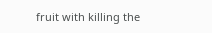fruit with killing the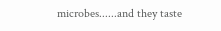microbes......and they taste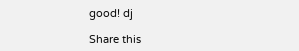good! dj

Share this